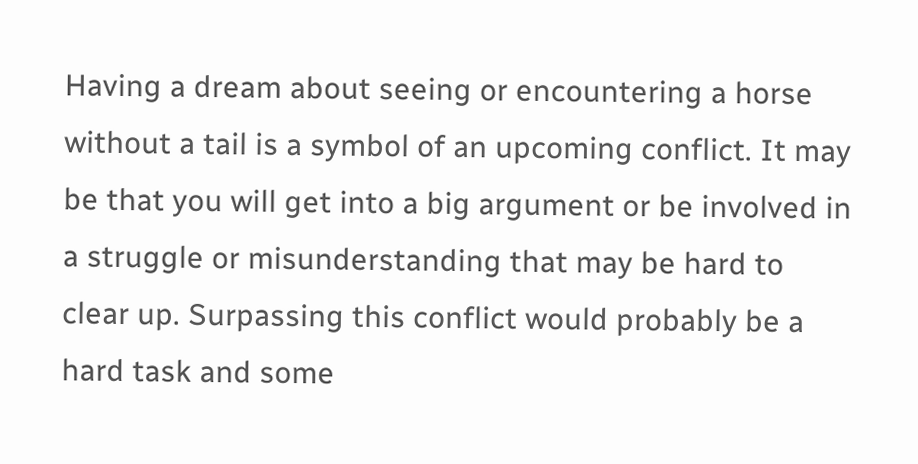Having a dream about seeing or encountering a horse without a tail is a symbol of an upcoming conflict. It may be that you will get into a big argument or be involved in a struggle or misunderstanding that may be hard to clear up. Surpassing this conflict would probably be a hard task and some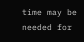time may be needed for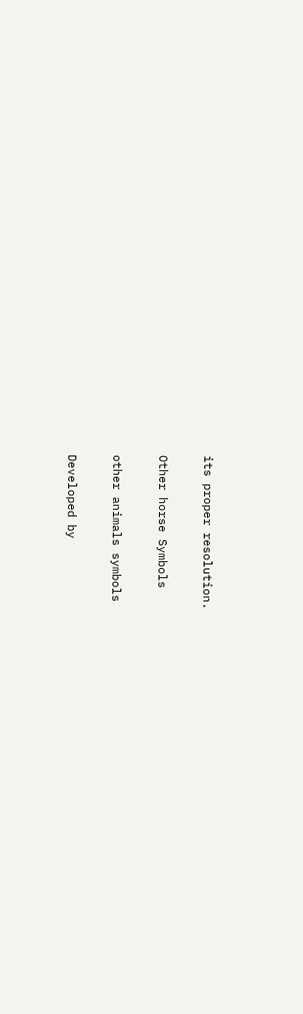its proper resolution.

Other horse Symbols

other animals symbols

Developed by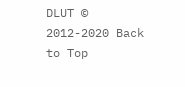DLUT © 2012-2020 Back to Top